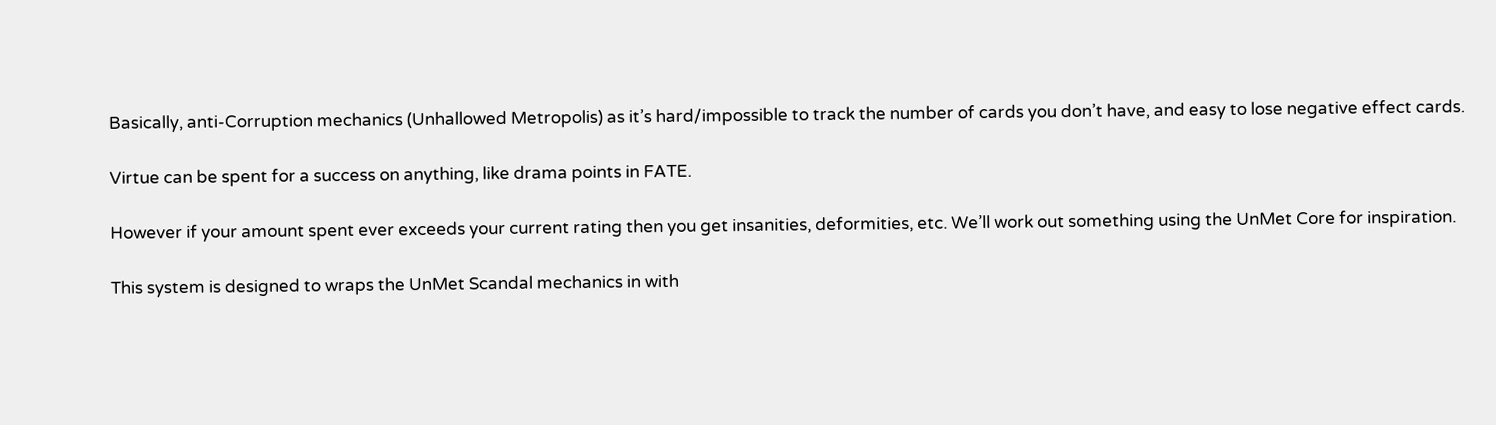Basically, anti-Corruption mechanics (Unhallowed Metropolis) as it’s hard/impossible to track the number of cards you don’t have, and easy to lose negative effect cards.

Virtue can be spent for a success on anything, like drama points in FATE.

However if your amount spent ever exceeds your current rating then you get insanities, deformities, etc. We’ll work out something using the UnMet Core for inspiration.

This system is designed to wraps the UnMet Scandal mechanics in with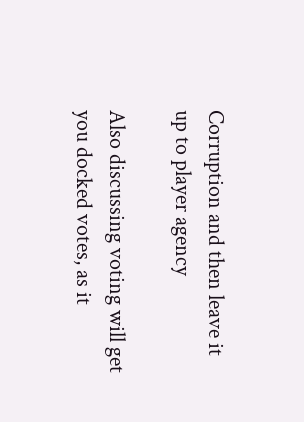Corruption and then leave it up to player agency

Also discussing voting will get you docked votes, as it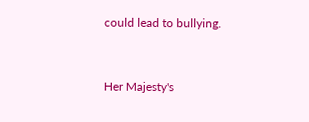could lead to bullying.


Her Majesty's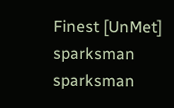Finest [UnMet] sparksman sparksman